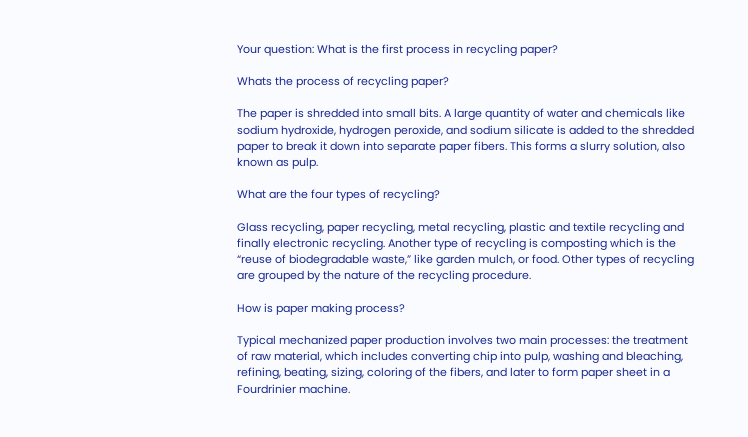Your question: What is the first process in recycling paper?

Whats the process of recycling paper?

The paper is shredded into small bits. A large quantity of water and chemicals like sodium hydroxide, hydrogen peroxide, and sodium silicate is added to the shredded paper to break it down into separate paper fibers. This forms a slurry solution, also known as pulp.

What are the four types of recycling?

Glass recycling, paper recycling, metal recycling, plastic and textile recycling and finally electronic recycling. Another type of recycling is composting which is the “reuse of biodegradable waste,” like garden mulch, or food. Other types of recycling are grouped by the nature of the recycling procedure.

How is paper making process?

Typical mechanized paper production involves two main processes: the treatment of raw material, which includes converting chip into pulp, washing and bleaching, refining, beating, sizing, coloring of the fibers, and later to form paper sheet in a Fourdrinier machine.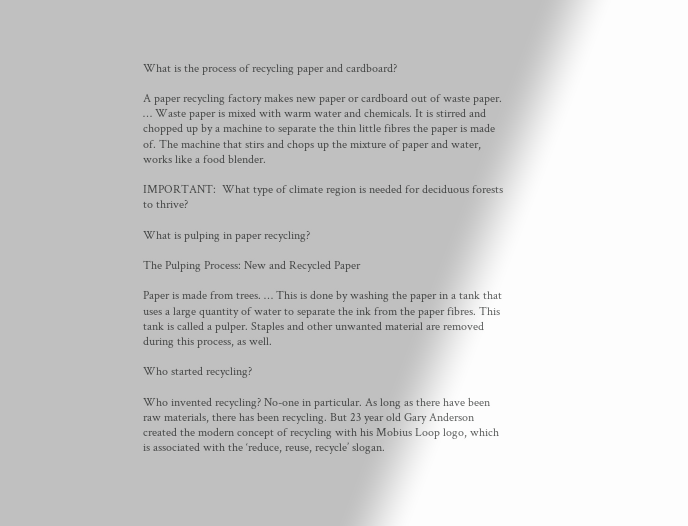What is the process of recycling paper and cardboard?

A paper recycling factory makes new paper or cardboard out of waste paper. … Waste paper is mixed with warm water and chemicals. It is stirred and chopped up by a machine to separate the thin little fibres the paper is made of. The machine that stirs and chops up the mixture of paper and water, works like a food blender.

IMPORTANT:  What type of climate region is needed for deciduous forests to thrive?

What is pulping in paper recycling?

The Pulping Process: New and Recycled Paper

Paper is made from trees. … This is done by washing the paper in a tank that uses a large quantity of water to separate the ink from the paper fibres. This tank is called a pulper. Staples and other unwanted material are removed during this process, as well.

Who started recycling?

Who invented recycling? No-one in particular. As long as there have been raw materials, there has been recycling. But 23 year old Gary Anderson created the modern concept of recycling with his Mobius Loop logo, which is associated with the ‘reduce, reuse, recycle’ slogan.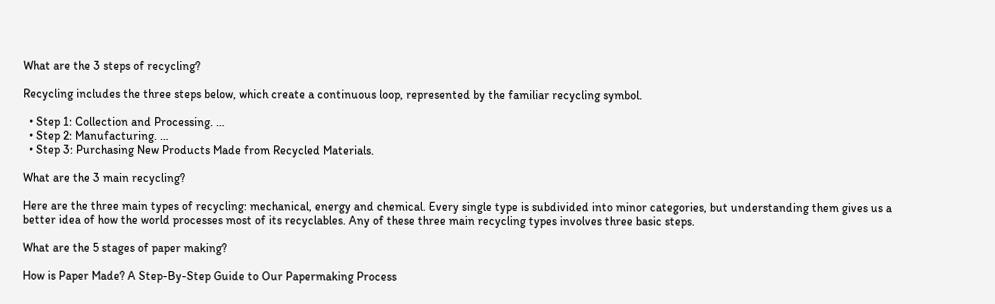What are the 3 steps of recycling?

Recycling includes the three steps below, which create a continuous loop, represented by the familiar recycling symbol.

  • Step 1: Collection and Processing. …
  • Step 2: Manufacturing. …
  • Step 3: Purchasing New Products Made from Recycled Materials.

What are the 3 main recycling?

Here are the three main types of recycling: mechanical, energy and chemical. Every single type is subdivided into minor categories, but understanding them gives us a better idea of how the world processes most of its recyclables. Any of these three main recycling types involves three basic steps.

What are the 5 stages of paper making?

How is Paper Made? A Step-By-Step Guide to Our Papermaking Process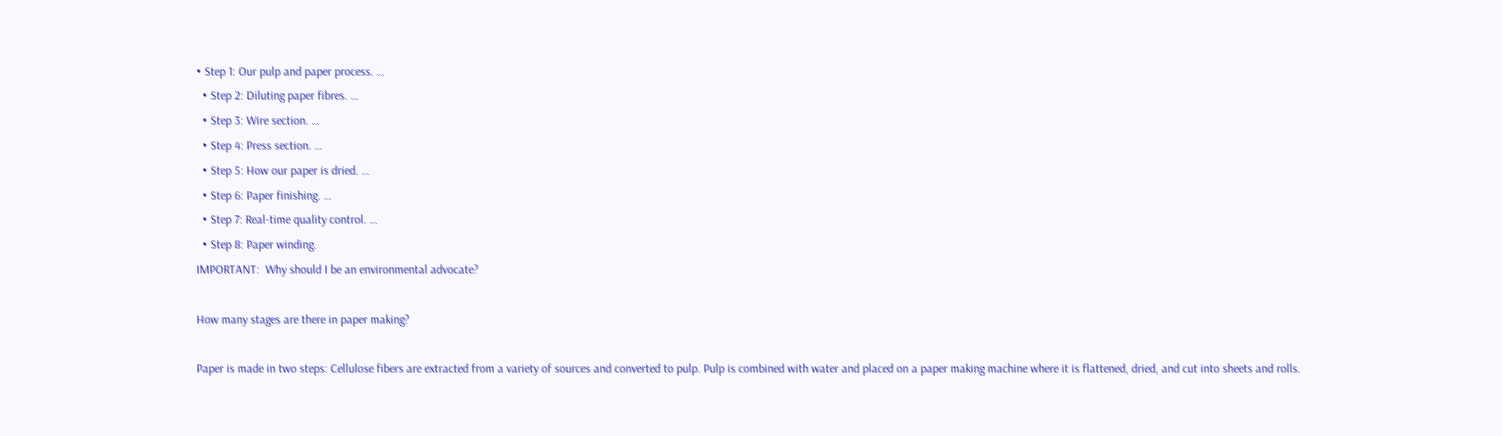• Step 1: Our pulp and paper process. …
  • Step 2: Diluting paper fibres. …
  • Step 3: Wire section. …
  • Step 4: Press section. …
  • Step 5: How our paper is dried. …
  • Step 6: Paper finishing. …
  • Step 7: Real-time quality control. …
  • Step 8: Paper winding.
IMPORTANT:  Why should I be an environmental advocate?

How many stages are there in paper making?

Paper is made in two steps: Cellulose fibers are extracted from a variety of sources and converted to pulp. Pulp is combined with water and placed on a paper making machine where it is flattened, dried, and cut into sheets and rolls.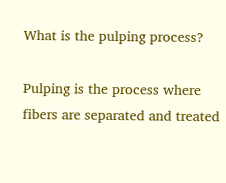What is the pulping process?

Pulping is the process where fibers are separated and treated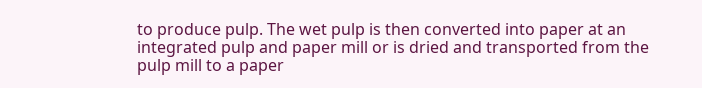to produce pulp. The wet pulp is then converted into paper at an integrated pulp and paper mill or is dried and transported from the pulp mill to a paper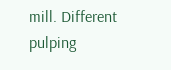mill. Different pulping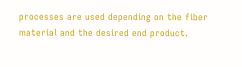processes are used depending on the fiber material and the desired end product.